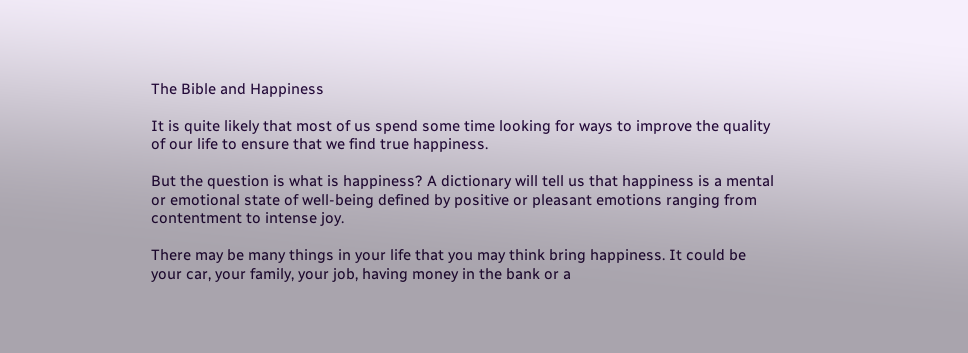The Bible and Happiness

It is quite likely that most of us spend some time looking for ways to improve the quality of our life to ensure that we find true happiness.

But the question is what is happiness? A dictionary will tell us that happiness is a mental or emotional state of well-being defined by positive or pleasant emotions ranging from contentment to intense joy.

There may be many things in your life that you may think bring happiness. It could be your car, your family, your job, having money in the bank or a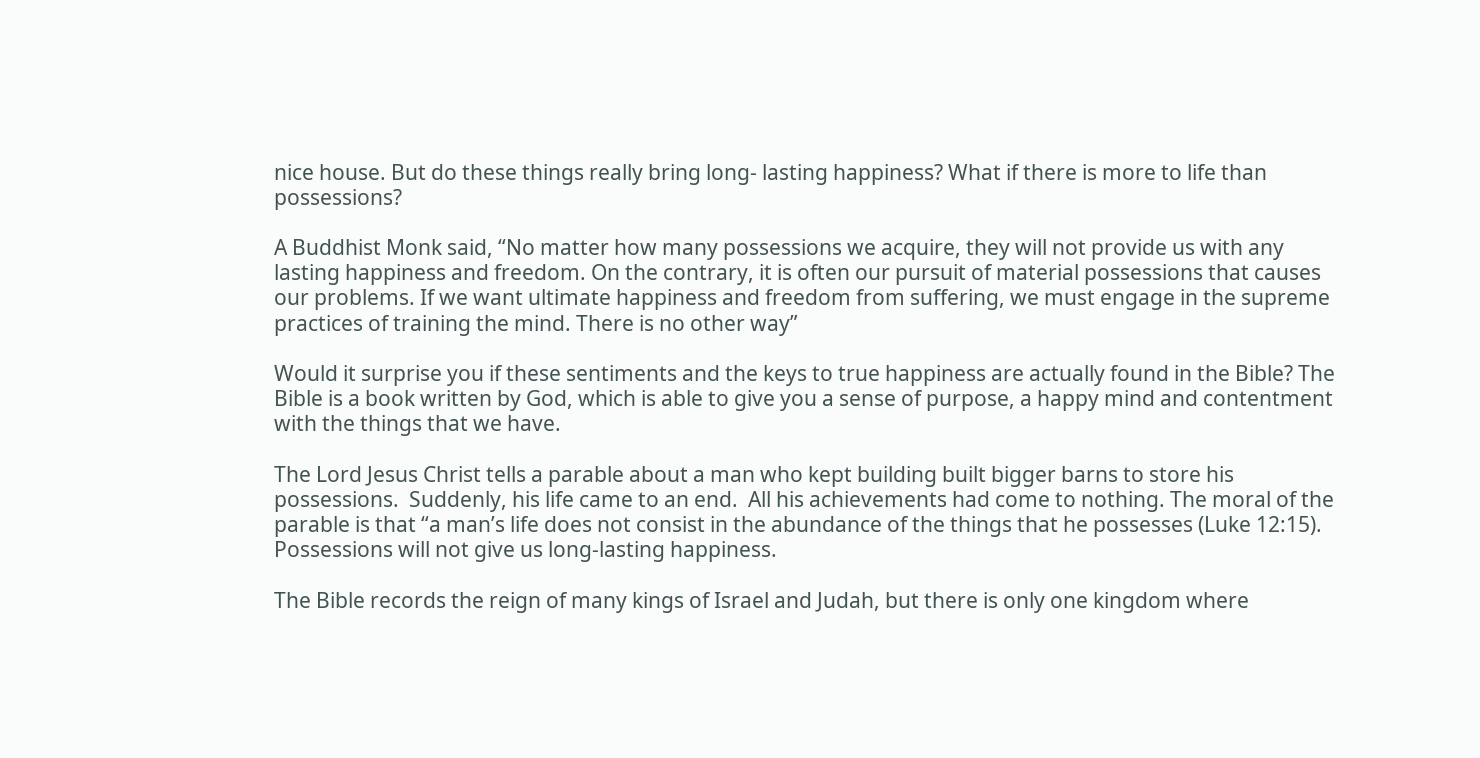nice house. But do these things really bring long- lasting happiness? What if there is more to life than possessions?

A Buddhist Monk said, “No matter how many possessions we acquire, they will not provide us with any lasting happiness and freedom. On the contrary, it is often our pursuit of material possessions that causes our problems. If we want ultimate happiness and freedom from suffering, we must engage in the supreme practices of training the mind. There is no other way”

Would it surprise you if these sentiments and the keys to true happiness are actually found in the Bible? The Bible is a book written by God, which is able to give you a sense of purpose, a happy mind and contentment with the things that we have.

The Lord Jesus Christ tells a parable about a man who kept building built bigger barns to store his possessions.  Suddenly, his life came to an end.  All his achievements had come to nothing. The moral of the parable is that “a man’s life does not consist in the abundance of the things that he possesses (Luke 12:15). Possessions will not give us long-lasting happiness.

The Bible records the reign of many kings of Israel and Judah, but there is only one kingdom where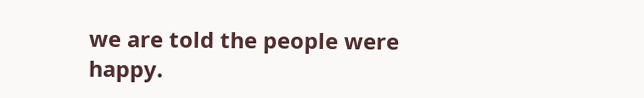we are told the people were happy.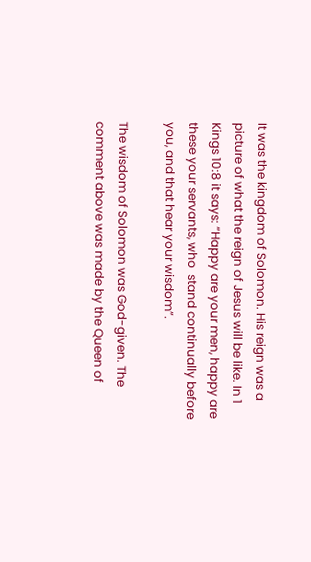It was the kingdom of Solomon. His reign was a picture of what the reign of Jesus will be like. In 1 Kings 10:8 it says: “Happy are your men, happy are these your servants, who  stand continually before you, and that hear your wisdom”.

The wisdom of Solomon was God-given. The comment above was made by the Queen of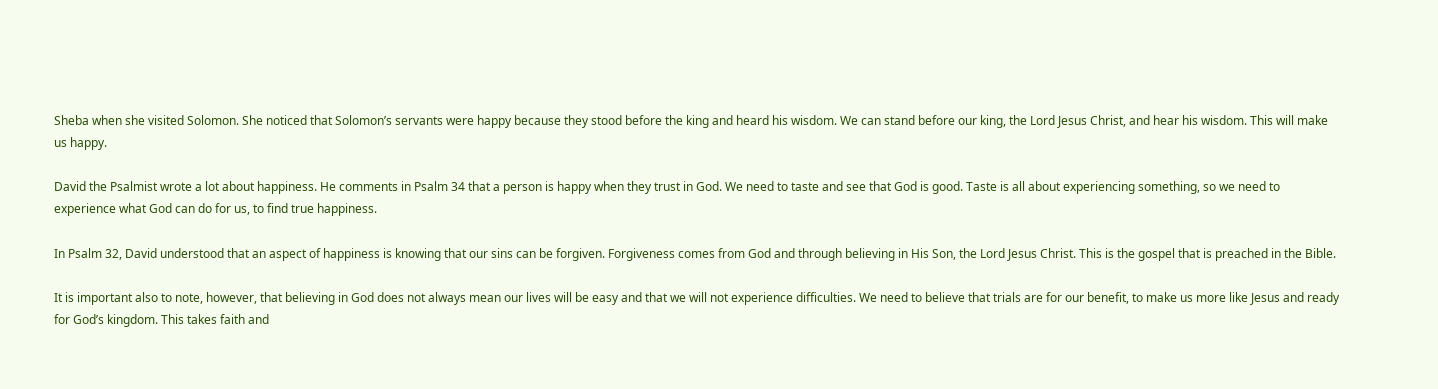Sheba when she visited Solomon. She noticed that Solomon’s servants were happy because they stood before the king and heard his wisdom. We can stand before our king, the Lord Jesus Christ, and hear his wisdom. This will make us happy.

David the Psalmist wrote a lot about happiness. He comments in Psalm 34 that a person is happy when they trust in God. We need to taste and see that God is good. Taste is all about experiencing something, so we need to experience what God can do for us, to find true happiness.

In Psalm 32, David understood that an aspect of happiness is knowing that our sins can be forgiven. Forgiveness comes from God and through believing in His Son, the Lord Jesus Christ. This is the gospel that is preached in the Bible.

It is important also to note, however, that believing in God does not always mean our lives will be easy and that we will not experience difficulties. We need to believe that trials are for our benefit, to make us more like Jesus and ready for God’s kingdom. This takes faith and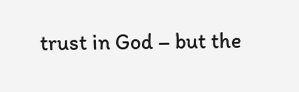trust in God – but the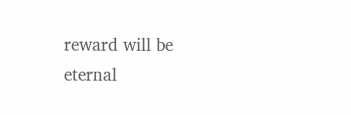reward will be eternal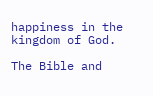happiness in the kingdom of God.

The Bible and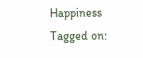Happiness
Tagged on: